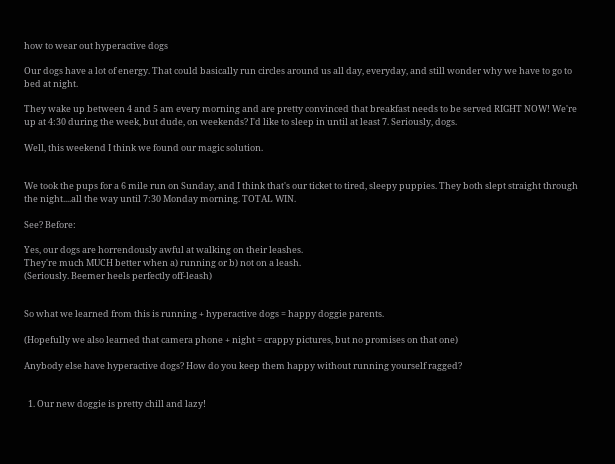how to wear out hyperactive dogs

Our dogs have a lot of energy. That could basically run circles around us all day, everyday, and still wonder why we have to go to bed at night.

They wake up between 4 and 5 am every morning and are pretty convinced that breakfast needs to be served RIGHT NOW! We're up at 4:30 during the week, but dude, on weekends? I'd like to sleep in until at least 7. Seriously, dogs.

Well, this weekend I think we found our magic solution.


We took the pups for a 6 mile run on Sunday, and I think that's our ticket to tired, sleepy puppies. They both slept straight through the night....all the way until 7:30 Monday morning. TOTAL WIN.

See? Before:

Yes, our dogs are horrendously awful at walking on their leashes.
They're much MUCH better when a) running or b) not on a leash.
(Seriously. Beemer heels perfectly off-leash)


So what we learned from this is running + hyperactive dogs = happy doggie parents.

(Hopefully we also learned that camera phone + night = crappy pictures, but no promises on that one)

Anybody else have hyperactive dogs? How do you keep them happy without running yourself ragged?


  1. Our new doggie is pretty chill and lazy!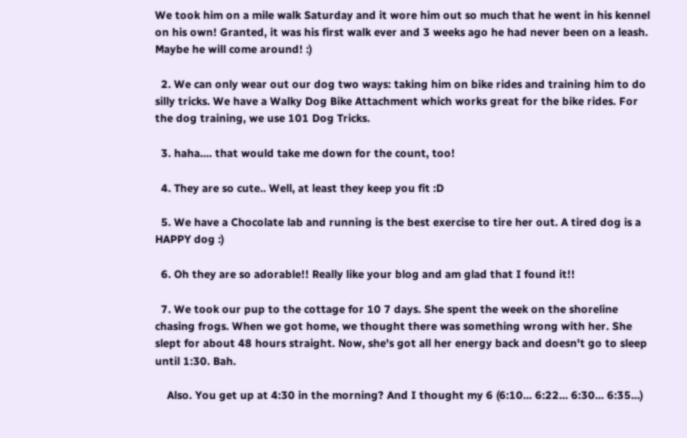We took him on a mile walk Saturday and it wore him out so much that he went in his kennel on his own! Granted, it was his first walk ever and 3 weeks ago he had never been on a leash. Maybe he will come around! :)

  2. We can only wear out our dog two ways: taking him on bike rides and training him to do silly tricks. We have a Walky Dog Bike Attachment which works great for the bike rides. For the dog training, we use 101 Dog Tricks.

  3. haha.... that would take me down for the count, too!

  4. They are so cute.. Well, at least they keep you fit :D

  5. We have a Chocolate lab and running is the best exercise to tire her out. A tired dog is a HAPPY dog :)

  6. Oh they are so adorable!! Really like your blog and am glad that I found it!!

  7. We took our pup to the cottage for 10 7 days. She spent the week on the shoreline chasing frogs. When we got home, we thought there was something wrong with her. She slept for about 48 hours straight. Now, she's got all her energy back and doesn't go to sleep until 1:30. Bah.

    Also. You get up at 4:30 in the morning? And I thought my 6 (6:10... 6:22... 6:30... 6:35...)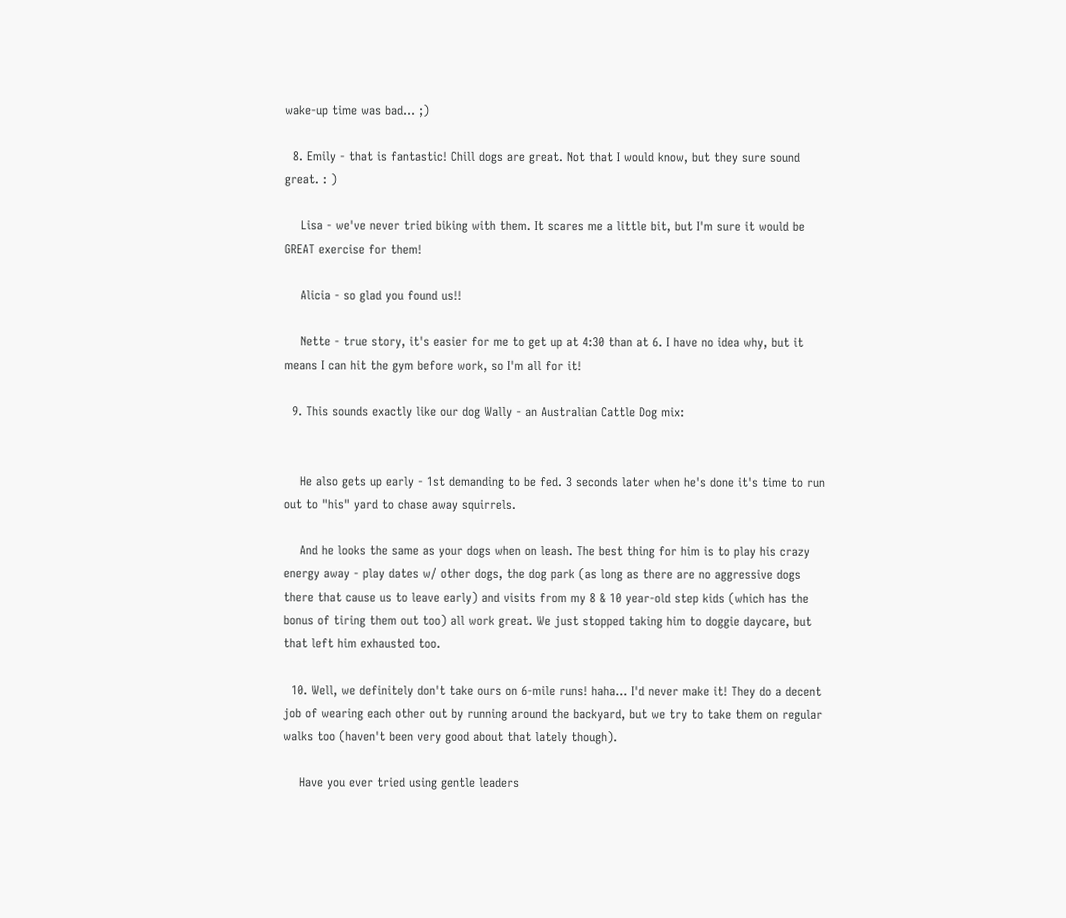wake-up time was bad... ;)

  8. Emily - that is fantastic! Chill dogs are great. Not that I would know, but they sure sound great. : )

    Lisa - we've never tried biking with them. It scares me a little bit, but I'm sure it would be GREAT exercise for them!

    Alicia - so glad you found us!!

    Nette - true story, it's easier for me to get up at 4:30 than at 6. I have no idea why, but it means I can hit the gym before work, so I'm all for it!

  9. This sounds exactly like our dog Wally - an Australian Cattle Dog mix:


    He also gets up early - 1st demanding to be fed. 3 seconds later when he's done it's time to run out to "his" yard to chase away squirrels.

    And he looks the same as your dogs when on leash. The best thing for him is to play his crazy energy away - play dates w/ other dogs, the dog park (as long as there are no aggressive dogs there that cause us to leave early) and visits from my 8 & 10 year-old step kids (which has the bonus of tiring them out too) all work great. We just stopped taking him to doggie daycare, but that left him exhausted too.

  10. Well, we definitely don't take ours on 6-mile runs! haha... I'd never make it! They do a decent job of wearing each other out by running around the backyard, but we try to take them on regular walks too (haven't been very good about that lately though).

    Have you ever tried using gentle leaders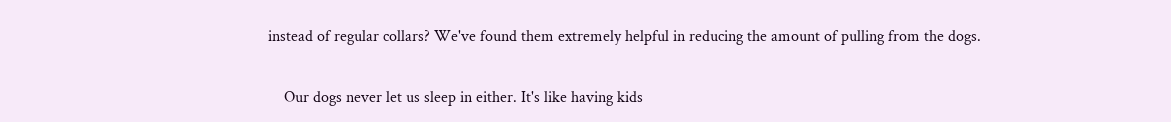instead of regular collars? We've found them extremely helpful in reducing the amount of pulling from the dogs.

    Our dogs never let us sleep in either. It's like having kids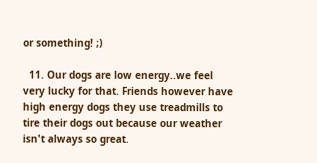or something! ;)

  11. Our dogs are low energy..we feel very lucky for that. Friends however have high energy dogs they use treadmills to tire their dogs out because our weather isn't always so great.